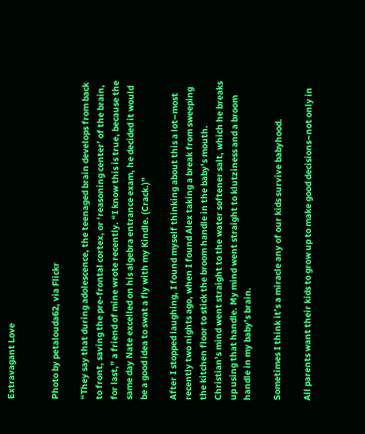Extravagant Love


Photo by petalouda62, via Flickr

“They say that during adolescence, the teenaged brain develops from back to front, saving the pre-frontal cortex, or ‘reasoning center’ of the brain, for last,” a friend of mine wrote recently. “I know this is true, because the same day Nate excelled on his algebra entrance exam, he decided it would be a good idea to swat a fly with my Kindle. (Crack.)”

After I stopped laughing, I found myself thinking about this a lot–most recently two nights ago, when I found Alex taking a break from sweeping the kitchen floor to stick the broom handle in the baby’s mouth. Christian’s mind went straight to the water softener salt, which he breaks up using that handle. My mind went straight to klutziness and a broom handle in my baby’s brain.

Sometimes I think it’s a miracle any of our kids survive babyhood.

All parents want their kids to grow up to make good decisions–not only in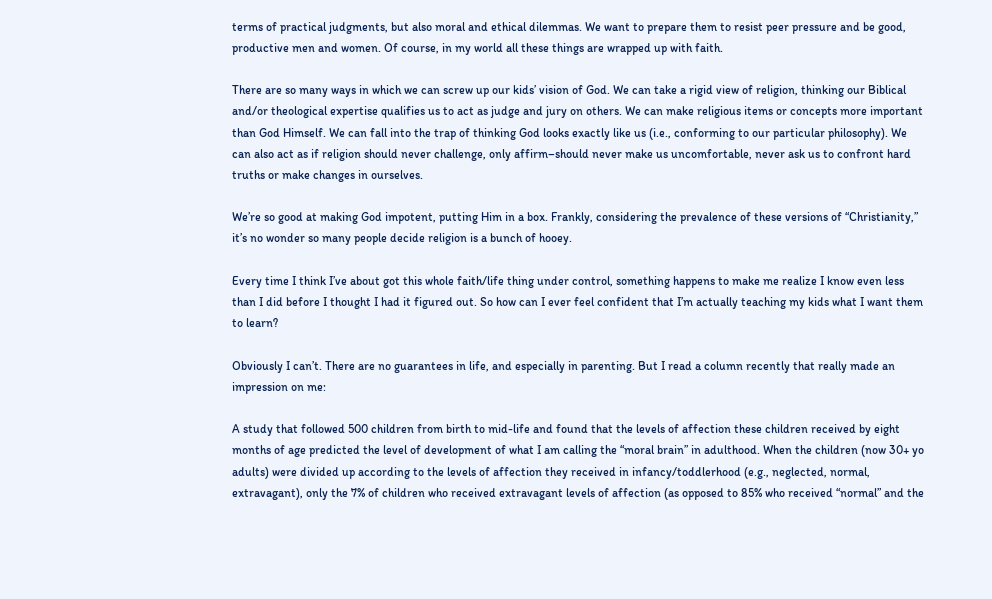terms of practical judgments, but also moral and ethical dilemmas. We want to prepare them to resist peer pressure and be good, productive men and women. Of course, in my world all these things are wrapped up with faith.

There are so many ways in which we can screw up our kids’ vision of God. We can take a rigid view of religion, thinking our Biblical and/or theological expertise qualifies us to act as judge and jury on others. We can make religious items or concepts more important than God Himself. We can fall into the trap of thinking God looks exactly like us (i.e., conforming to our particular philosophy). We can also act as if religion should never challenge, only affirm–should never make us uncomfortable, never ask us to confront hard truths or make changes in ourselves.

We’re so good at making God impotent, putting Him in a box. Frankly, considering the prevalence of these versions of “Christianity,” it’s no wonder so many people decide religion is a bunch of hooey.

Every time I think I’ve about got this whole faith/life thing under control, something happens to make me realize I know even less than I did before I thought I had it figured out. So how can I ever feel confident that I’m actually teaching my kids what I want them to learn?

Obviously I can’t. There are no guarantees in life, and especially in parenting. But I read a column recently that really made an impression on me:

A study that followed 500 children from birth to mid-life and found that the levels of affection these children received by eight months of age predicted the level of development of what I am calling the “moral brain” in adulthood. When the children (now 30+ yo adults) were divided up according to the levels of affection they received in infancy/toddlerhood (e.g., neglected, normal, extravagant), only the 7% of children who received extravagant levels of affection (as opposed to 85% who received “normal” and the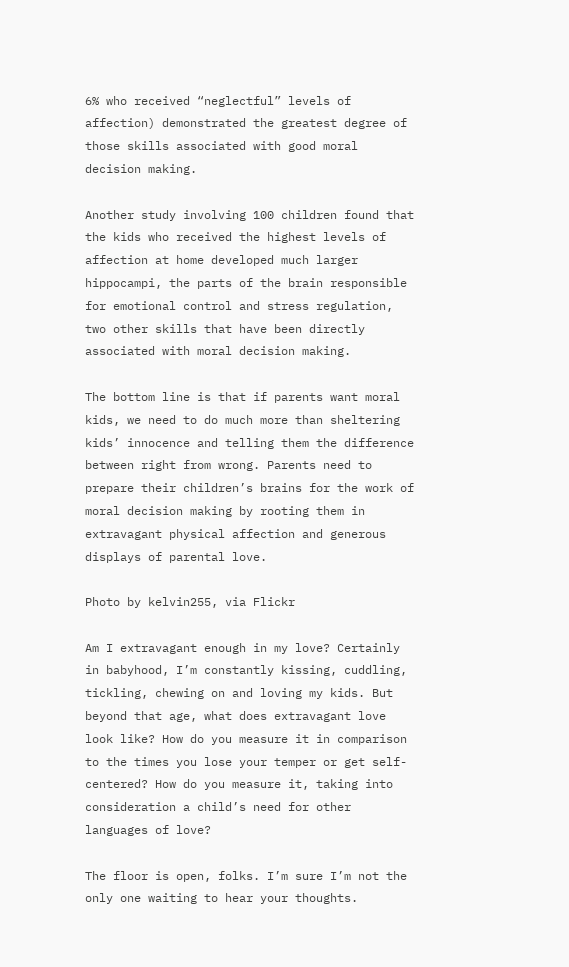6% who received “neglectful” levels of affection) demonstrated the greatest degree of those skills associated with good moral decision making.

Another study involving 100 children found that the kids who received the highest levels of affection at home developed much larger hippocampi, the parts of the brain responsible for emotional control and stress regulation, two other skills that have been directly associated with moral decision making.

The bottom line is that if parents want moral kids, we need to do much more than sheltering kids’ innocence and telling them the difference between right from wrong. Parents need to prepare their children’s brains for the work of moral decision making by rooting them in extravagant physical affection and generous displays of parental love.

Photo by kelvin255, via Flickr

Am I extravagant enough in my love? Certainly in babyhood, I’m constantly kissing, cuddling, tickling, chewing on and loving my kids. But beyond that age, what does extravagant love look like? How do you measure it in comparison to the times you lose your temper or get self-centered? How do you measure it, taking into consideration a child’s need for other languages of love?

The floor is open, folks. I’m sure I’m not the only one waiting to hear your thoughts.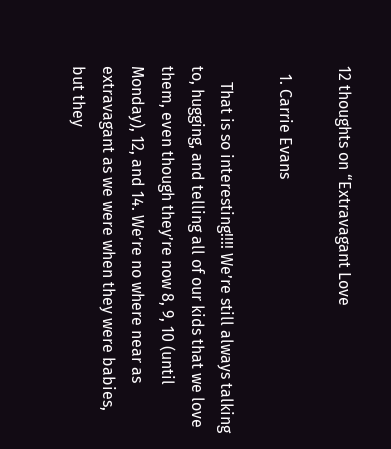12 thoughts on “Extravagant Love

  1. Carrie Evans

    That is so interesting!!!! We’re still always talking to, hugging, and telling all of our kids that we love them, even though they’re now 8, 9, 10 (until Monday), 12, and 14. We’re no where near as extravagant as we were when they were babies, but they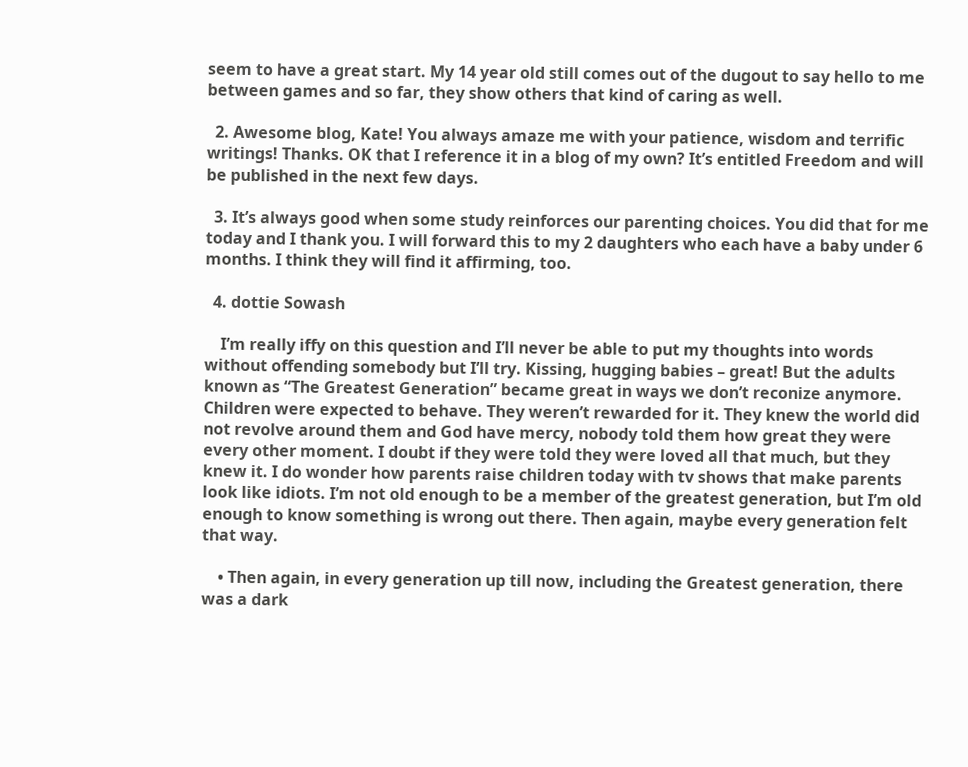seem to have a great start. My 14 year old still comes out of the dugout to say hello to me between games and so far, they show others that kind of caring as well.

  2. Awesome blog, Kate! You always amaze me with your patience, wisdom and terrific writings! Thanks. OK that I reference it in a blog of my own? It’s entitled Freedom and will be published in the next few days.

  3. It’s always good when some study reinforces our parenting choices. You did that for me today and I thank you. I will forward this to my 2 daughters who each have a baby under 6 months. I think they will find it affirming, too.

  4. dottie Sowash

    I’m really iffy on this question and I’ll never be able to put my thoughts into words without offending somebody but I’ll try. Kissing, hugging babies – great! But the adults known as “The Greatest Generation” became great in ways we don’t reconize anymore. Children were expected to behave. They weren’t rewarded for it. They knew the world did not revolve around them and God have mercy, nobody told them how great they were every other moment. I doubt if they were told they were loved all that much, but they knew it. I do wonder how parents raise children today with tv shows that make parents look like idiots. I’m not old enough to be a member of the greatest generation, but I’m old enough to know something is wrong out there. Then again, maybe every generation felt that way.

    • Then again, in every generation up till now, including the Greatest generation, there was a dark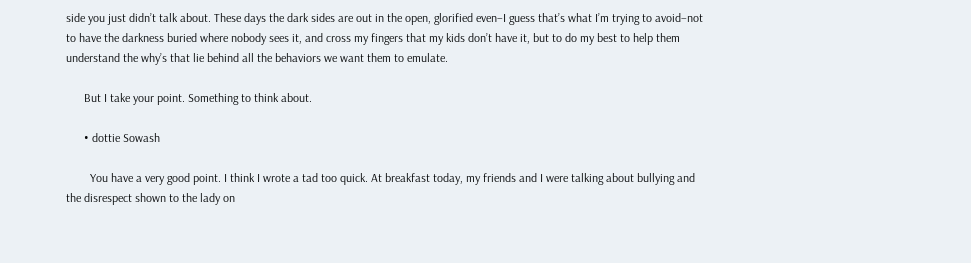side you just didn’t talk about. These days the dark sides are out in the open, glorified even–I guess that’s what I’m trying to avoid–not to have the darkness buried where nobody sees it, and cross my fingers that my kids don’t have it, but to do my best to help them understand the why’s that lie behind all the behaviors we want them to emulate.

      But I take your point. Something to think about.

      • dottie Sowash

        You have a very good point. I think I wrote a tad too quick. At breakfast today, my friends and I were talking about bullying and the disrespect shown to the lady on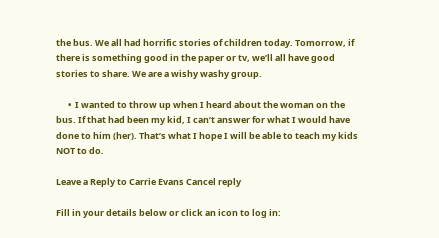the bus. We all had horrific stories of children today. Tomorrow, if there is something good in the paper or tv, we’ll all have good stories to share. We are a wishy washy group.

      •  I wanted to throw up when I heard about the woman on the bus. If that had been my kid, I can’t answer for what I would have done to him (her). That’s what I hope I will be able to teach my kids NOT to do.

Leave a Reply to Carrie Evans Cancel reply

Fill in your details below or click an icon to log in: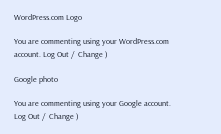WordPress.com Logo

You are commenting using your WordPress.com account. Log Out /  Change )

Google photo

You are commenting using your Google account. Log Out /  Change )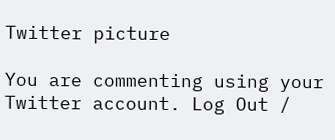Twitter picture

You are commenting using your Twitter account. Log Out /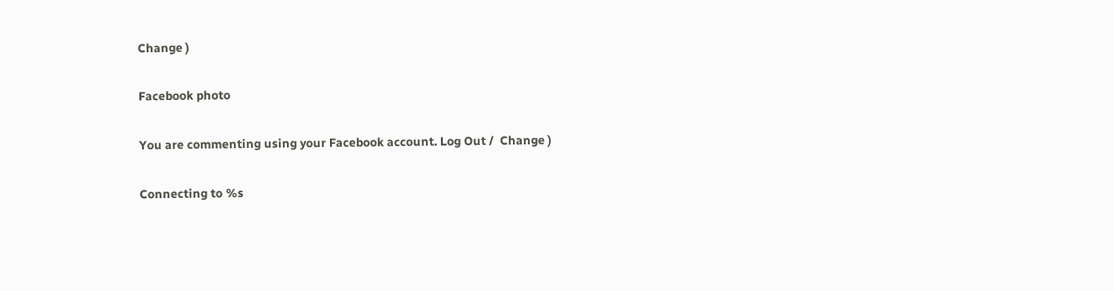Change )

Facebook photo

You are commenting using your Facebook account. Log Out /  Change )

Connecting to %s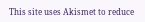This site uses Akismet to reduce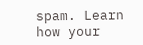spam. Learn how your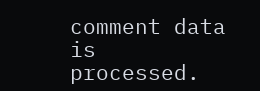comment data is processed.